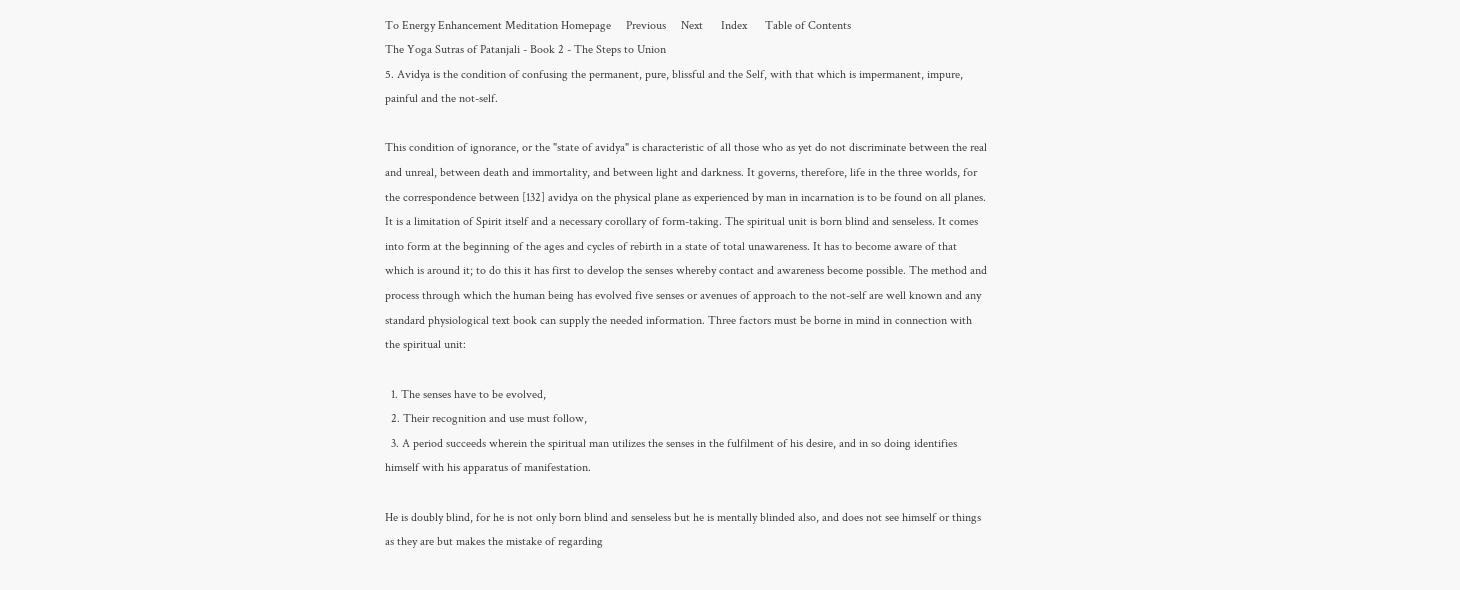To Energy Enhancement Meditation Homepage     Previous     Next      Index      Table of Contents
The Yoga Sutras of Patanjali - Book 2 - The Steps to Union
5. Avidya is the condition of confusing the permanent, pure, blissful and the Self, with that which is impermanent, impure, painful and the not-self.

This condition of ignorance, or the "state of avidya" is characteristic of all those who as yet do not discriminate between the real and unreal, between death and immortality, and between light and darkness. It governs, therefore, life in the three worlds, for the correspondence between [132] avidya on the physical plane as experienced by man in incarnation is to be found on all planes. It is a limitation of Spirit itself and a necessary corollary of form-taking. The spiritual unit is born blind and senseless. It comes into form at the beginning of the ages and cycles of rebirth in a state of total unawareness. It has to become aware of that which is around it; to do this it has first to develop the senses whereby contact and awareness become possible. The method and process through which the human being has evolved five senses or avenues of approach to the not-self are well known and any standard physiological text book can supply the needed information. Three factors must be borne in mind in connection with the spiritual unit:

  1. The senses have to be evolved,
  2. Their recognition and use must follow,
  3. A period succeeds wherein the spiritual man utilizes the senses in the fulfilment of his desire, and in so doing identifies himself with his apparatus of manifestation.

He is doubly blind, for he is not only born blind and senseless but he is mentally blinded also, and does not see himself or things as they are but makes the mistake of regarding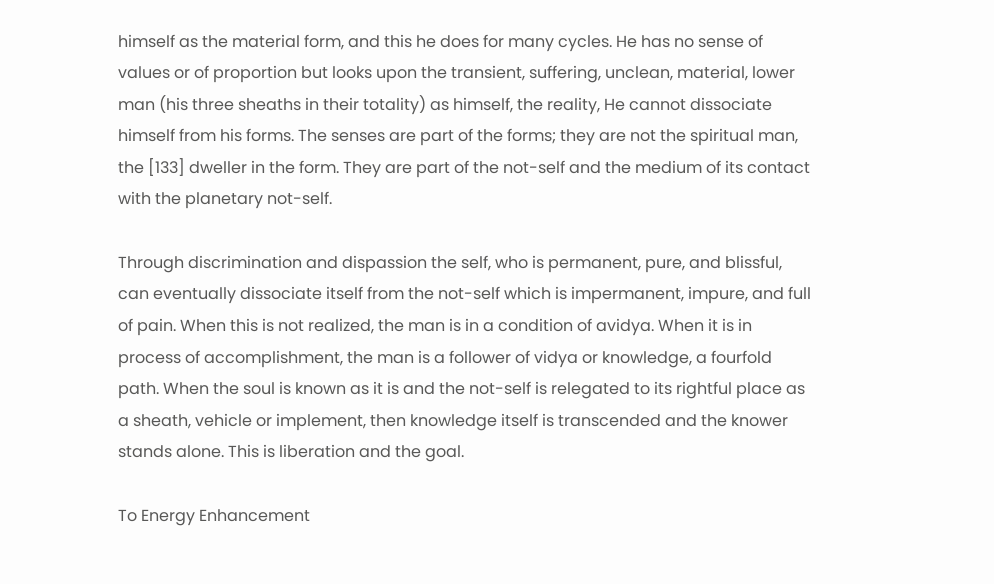himself as the material form, and this he does for many cycles. He has no sense of values or of proportion but looks upon the transient, suffering, unclean, material, lower man (his three sheaths in their totality) as himself, the reality, He cannot dissociate himself from his forms. The senses are part of the forms; they are not the spiritual man, the [133] dweller in the form. They are part of the not-self and the medium of its contact with the planetary not-self.

Through discrimination and dispassion the self, who is permanent, pure, and blissful, can eventually dissociate itself from the not-self which is impermanent, impure, and full of pain. When this is not realized, the man is in a condition of avidya. When it is in process of accomplishment, the man is a follower of vidya or knowledge, a fourfold path. When the soul is known as it is and the not-self is relegated to its rightful place as a sheath, vehicle or implement, then knowledge itself is transcended and the knower stands alone. This is liberation and the goal.

To Energy Enhancement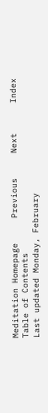Meditation Homepage     Previous     Next      Index      Table of Contents
Last updated Monday, February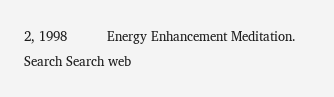2, 1998          Energy Enhancement Meditation.
Search Search web